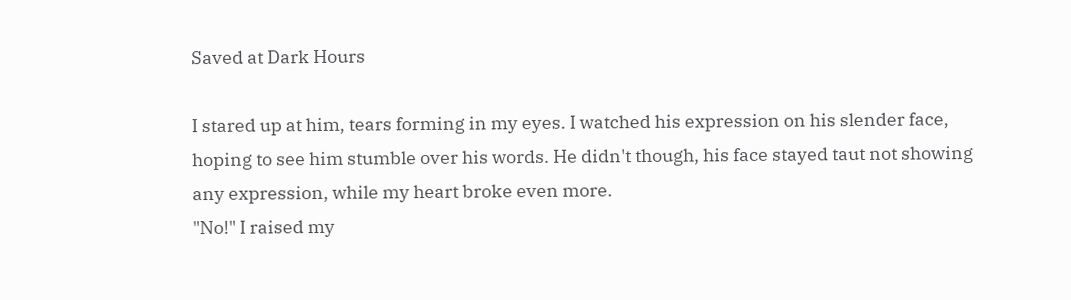Saved at Dark Hours

I stared up at him, tears forming in my eyes. I watched his expression on his slender face, hoping to see him stumble over his words. He didn't though, his face stayed taut not showing any expression, while my heart broke even more.
"No!" I raised my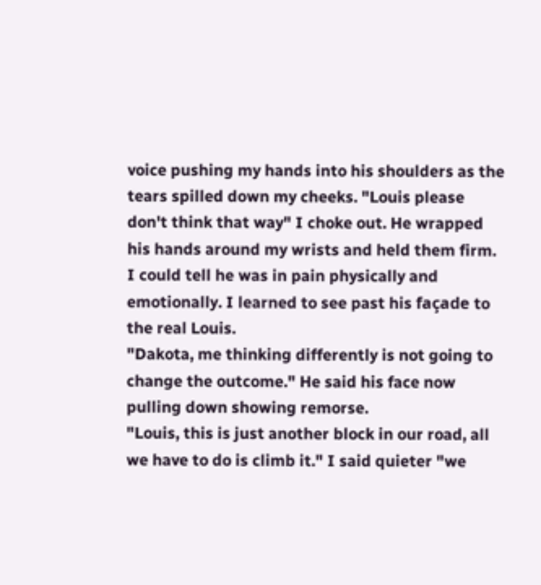voice pushing my hands into his shoulders as the tears spilled down my cheeks. "Louis please don't think that way" I choke out. He wrapped his hands around my wrists and held them firm. I could tell he was in pain physically and emotionally. I learned to see past his façade to the real Louis.
"Dakota, me thinking differently is not going to change the outcome." He said his face now pulling down showing remorse.
"Louis, this is just another block in our road, all we have to do is climb it." I said quieter "we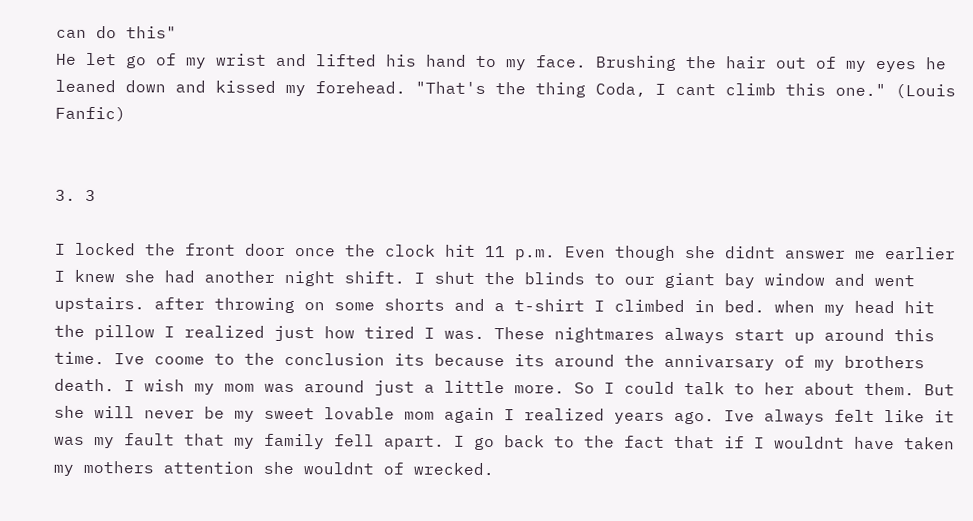can do this"
He let go of my wrist and lifted his hand to my face. Brushing the hair out of my eyes he leaned down and kissed my forehead. "That's the thing Coda, I cant climb this one." (Louis Fanfic)


3. 3

I locked the front door once the clock hit 11 p.m. Even though she didnt answer me earlier I knew she had another night shift. I shut the blinds to our giant bay window and went upstairs. after throwing on some shorts and a t-shirt I climbed in bed. when my head hit the pillow I realized just how tired I was. These nightmares always start up around this time. Ive coome to the conclusion its because its around the annivarsary of my brothers death. I wish my mom was around just a little more. So I could talk to her about them. But she will never be my sweet lovable mom again I realized years ago. Ive always felt like it was my fault that my family fell apart. I go back to the fact that if I wouldnt have taken my mothers attention she wouldnt of wrecked.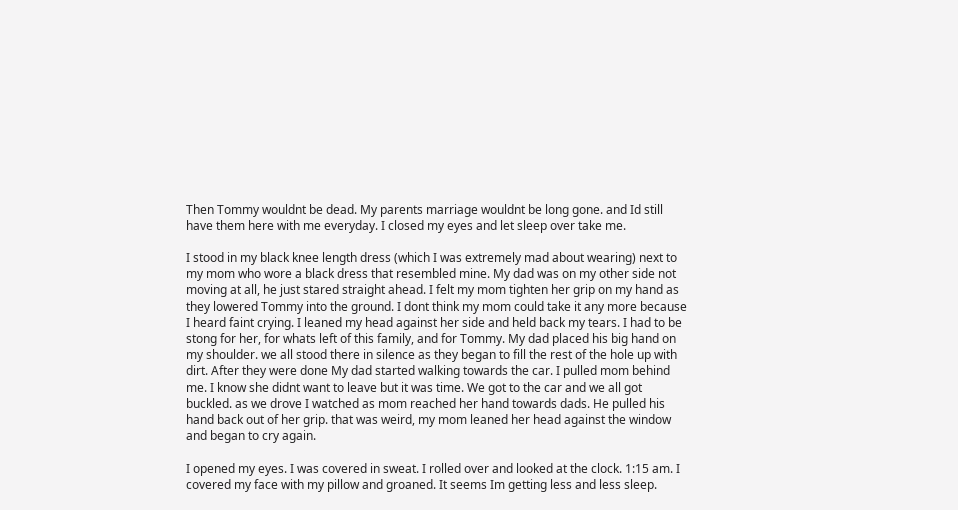Then Tommy wouldnt be dead. My parents marriage wouldnt be long gone. and Id still have them here with me everyday. I closed my eyes and let sleep over take me.

I stood in my black knee length dress (which I was extremely mad about wearing) next to my mom who wore a black dress that resembled mine. My dad was on my other side not moving at all, he just stared straight ahead. I felt my mom tighten her grip on my hand as they lowered Tommy into the ground. I dont think my mom could take it any more because I heard faint crying. I leaned my head against her side and held back my tears. I had to be stong for her, for whats left of this family, and for Tommy. My dad placed his big hand on my shoulder. we all stood there in silence as they began to fill the rest of the hole up with dirt. After they were done My dad started walking towards the car. I pulled mom behind me. I know she didnt want to leave but it was time. We got to the car and we all got buckled. as we drove I watched as mom reached her hand towards dads. He pulled his hand back out of her grip. that was weird, my mom leaned her head against the window and began to cry again.

I opened my eyes. I was covered in sweat. I rolled over and looked at the clock. 1:15 am. I covered my face with my pillow and groaned. It seems Im getting less and less sleep.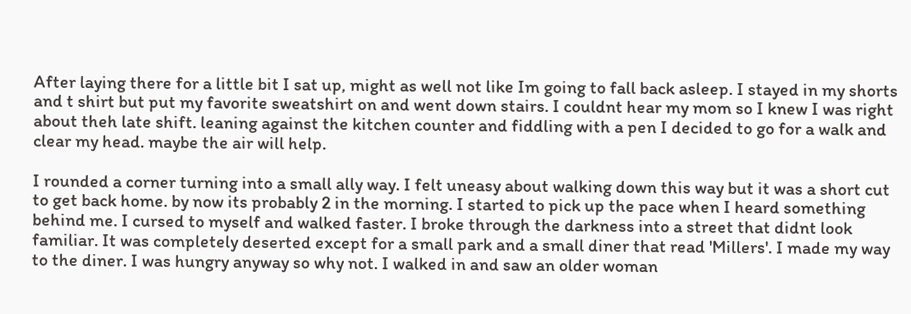After laying there for a little bit I sat up, might as well not like Im going to fall back asleep. I stayed in my shorts and t shirt but put my favorite sweatshirt on and went down stairs. I couldnt hear my mom so I knew I was right about theh late shift. leaning against the kitchen counter and fiddling with a pen I decided to go for a walk and clear my head. maybe the air will help.

I rounded a corner turning into a small ally way. I felt uneasy about walking down this way but it was a short cut to get back home. by now its probably 2 in the morning. I started to pick up the pace when I heard something behind me. I cursed to myself and walked faster. I broke through the darkness into a street that didnt look familiar. It was completely deserted except for a small park and a small diner that read 'Millers'. I made my way to the diner. I was hungry anyway so why not. I walked in and saw an older woman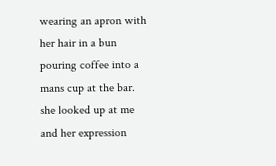wearing an apron with her hair in a bun pouring coffee into a mans cup at the bar. she looked up at me and her expression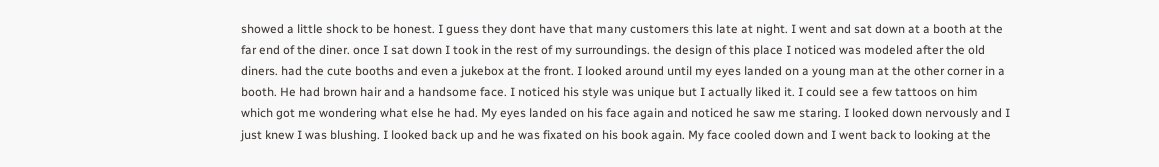showed a little shock to be honest. I guess they dont have that many customers this late at night. I went and sat down at a booth at the far end of the diner. once I sat down I took in the rest of my surroundings. the design of this place I noticed was modeled after the old diners. had the cute booths and even a jukebox at the front. I looked around until my eyes landed on a young man at the other corner in a booth. He had brown hair and a handsome face. I noticed his style was unique but I actually liked it. I could see a few tattoos on him which got me wondering what else he had. My eyes landed on his face again and noticed he saw me staring. I looked down nervously and I just knew I was blushing. I looked back up and he was fixated on his book again. My face cooled down and I went back to looking at the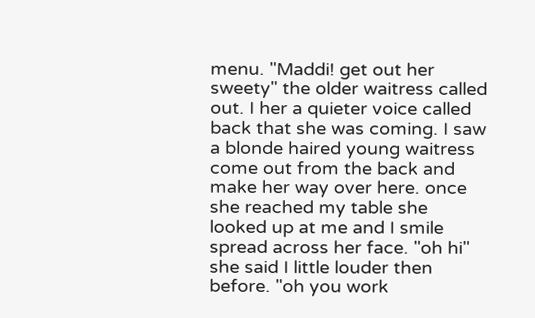menu. "Maddi! get out her sweety" the older waitress called out. I her a quieter voice called back that she was coming. I saw a blonde haired young waitress come out from the back and make her way over here. once she reached my table she looked up at me and I smile spread across her face. "oh hi" she said I little louder then before. "oh you work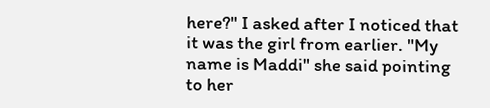here?" I asked after I noticed that it was the girl from earlier. "My name is Maddi" she said pointing to her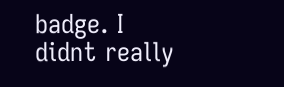badge. I didnt really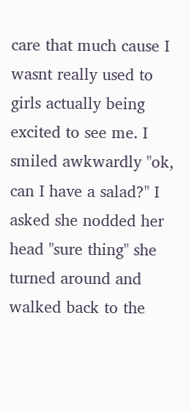care that much cause I wasnt really used to girls actually being excited to see me. I smiled awkwardly "ok, can I have a salad?" I asked she nodded her head "sure thing" she turned around and walked back to the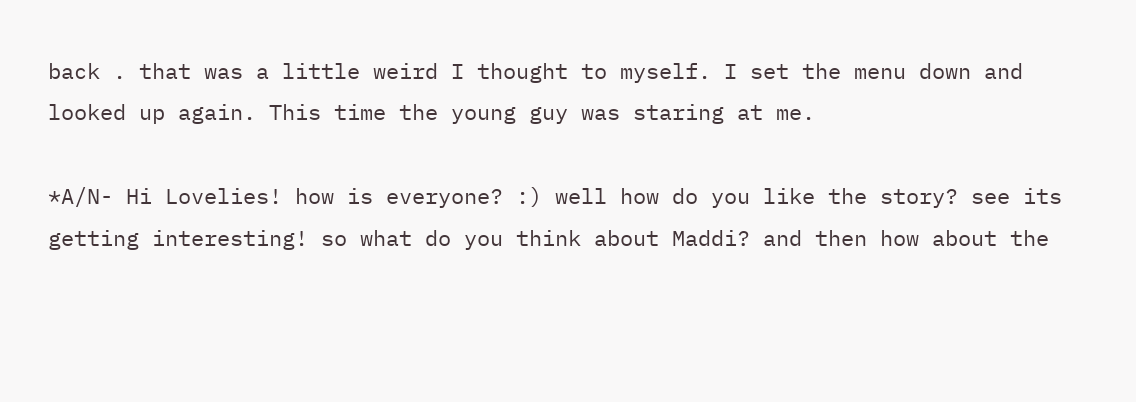back . that was a little weird I thought to myself. I set the menu down and looked up again. This time the young guy was staring at me.

*A/N- Hi Lovelies! how is everyone? :) well how do you like the story? see its getting interesting! so what do you think about Maddi? and then how about the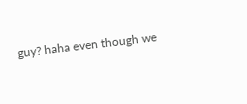guy? haha even though we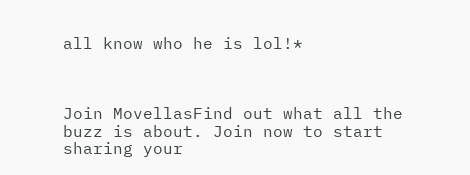all know who he is lol!*



Join MovellasFind out what all the buzz is about. Join now to start sharing your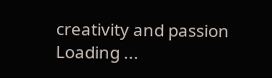creativity and passion
Loading ...